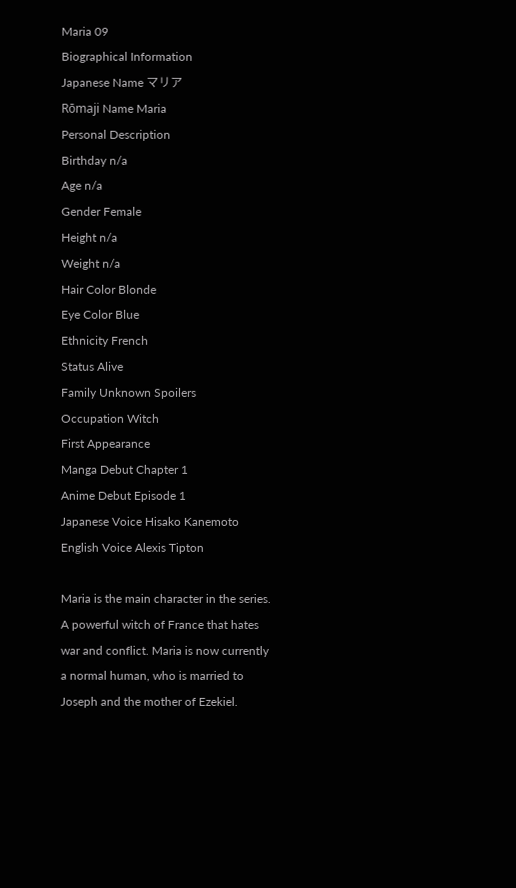Maria 09
Biographical Information
Japanese Name マリア
Rōmaji Name Maria
Personal Description
Birthday n/a
Age n/a
Gender Female
Height n/a
Weight n/a
Hair Color Blonde
Eye Color Blue
Ethnicity French
Status Alive
Family Unknown Spoilers
Occupation Witch
First Appearance
Manga Debut Chapter 1
Anime Debut Episode 1
Japanese Voice Hisako Kanemoto
English Voice Alexis Tipton

Maria is the main character in the series. A powerful witch of France that hates war and conflict. Maria is now currently a normal human, who is married to Joseph and the mother of Ezekiel.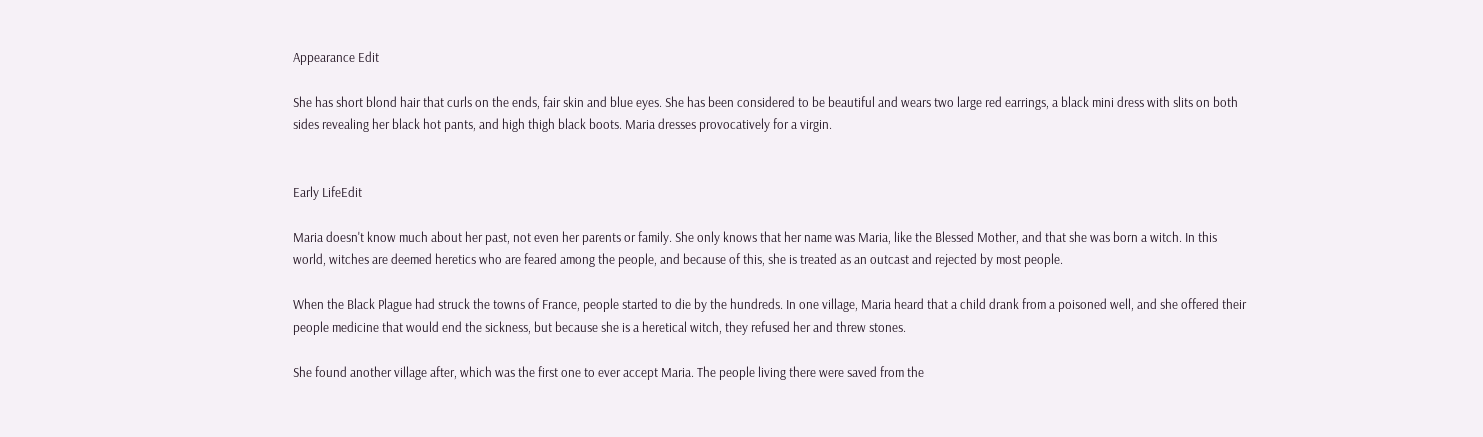Appearance Edit

She has short blond hair that curls on the ends, fair skin and blue eyes. She has been considered to be beautiful and wears two large red earrings, a black mini dress with slits on both sides revealing her black hot pants, and high thigh black boots. Maria dresses provocatively for a virgin.


Early LifeEdit

Maria doesn't know much about her past, not even her parents or family. She only knows that her name was Maria, like the Blessed Mother, and that she was born a witch. In this world, witches are deemed heretics who are feared among the people, and because of this, she is treated as an outcast and rejected by most people.

When the Black Plague had struck the towns of France, people started to die by the hundreds. In one village, Maria heard that a child drank from a poisoned well, and she offered their people medicine that would end the sickness, but because she is a heretical witch, they refused her and threw stones.

She found another village after, which was the first one to ever accept Maria. The people living there were saved from the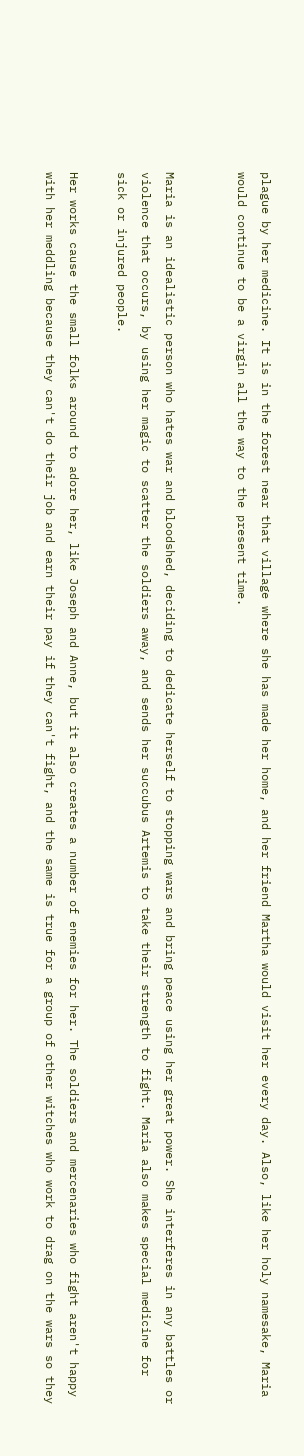plague by her medicine. It is in the forest near that village where she has made her home, and her friend Martha would visit her every day. Also, like her holy namesake, Maria would continue to be a virgin all the way to the present time.


Maria is an idealistic person who hates war and bloodshed, deciding to dedicate herself to stopping wars and bring peace using her great power. She interferes in any battles or violence that occurs, by using her magic to scatter the soldiers away, and sends her succubus Artemis to take their strength to fight. Maria also makes special medicine for sick or injured people.

Her works cause the small folks around to adore her, like Joseph and Anne, but it also creates a number of enemies for her. The soldiers and mercenaries who fight aren't happy with her meddling because they can't do their job and earn their pay if they can't fight, and the same is true for a group of other witches who work to drag on the wars so they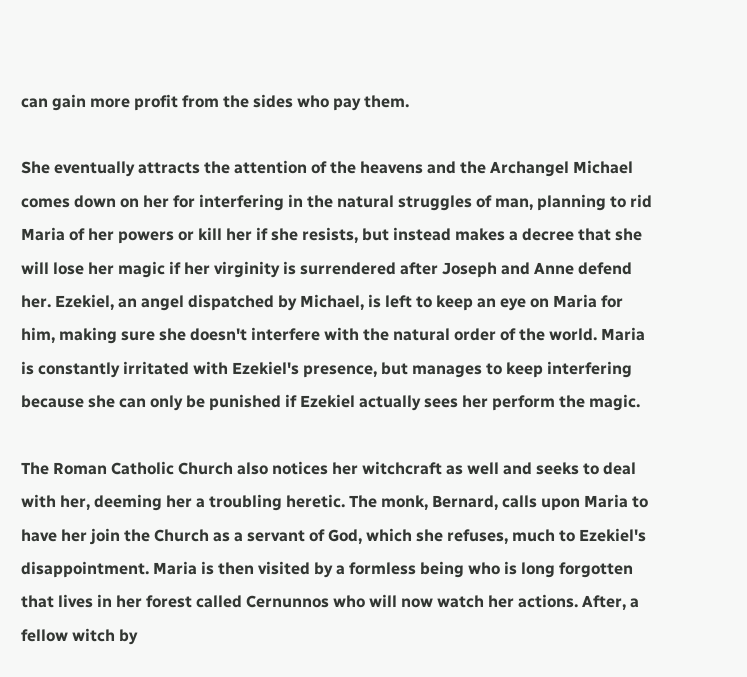can gain more profit from the sides who pay them.

She eventually attracts the attention of the heavens and the Archangel Michael comes down on her for interfering in the natural struggles of man, planning to rid Maria of her powers or kill her if she resists, but instead makes a decree that she will lose her magic if her virginity is surrendered after Joseph and Anne defend her. Ezekiel, an angel dispatched by Michael, is left to keep an eye on Maria for him, making sure she doesn't interfere with the natural order of the world. Maria is constantly irritated with Ezekiel's presence, but manages to keep interfering because she can only be punished if Ezekiel actually sees her perform the magic.

The Roman Catholic Church also notices her witchcraft as well and seeks to deal with her, deeming her a troubling heretic. The monk, Bernard, calls upon Maria to have her join the Church as a servant of God, which she refuses, much to Ezekiel's disappointment. Maria is then visited by a formless being who is long forgotten that lives in her forest called Cernunnos who will now watch her actions. After, a fellow witch by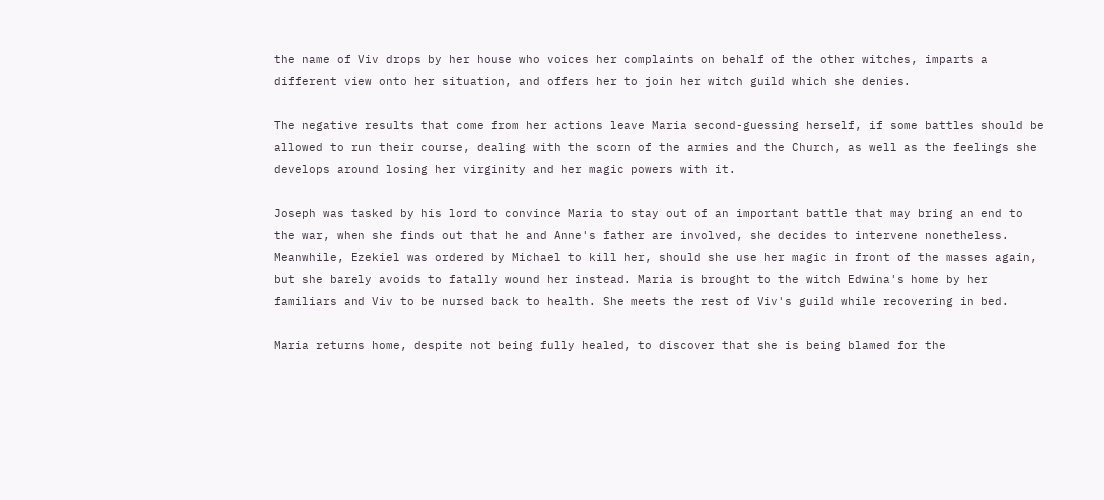the name of Viv drops by her house who voices her complaints on behalf of the other witches, imparts a different view onto her situation, and offers her to join her witch guild which she denies.

The negative results that come from her actions leave Maria second-guessing herself, if some battles should be allowed to run their course, dealing with the scorn of the armies and the Church, as well as the feelings she develops around losing her virginity and her magic powers with it.

Joseph was tasked by his lord to convince Maria to stay out of an important battle that may bring an end to the war, when she finds out that he and Anne's father are involved, she decides to intervene nonetheless. Meanwhile, Ezekiel was ordered by Michael to kill her, should she use her magic in front of the masses again, but she barely avoids to fatally wound her instead. Maria is brought to the witch Edwina's home by her familiars and Viv to be nursed back to health. She meets the rest of Viv's guild while recovering in bed.

Maria returns home, despite not being fully healed, to discover that she is being blamed for the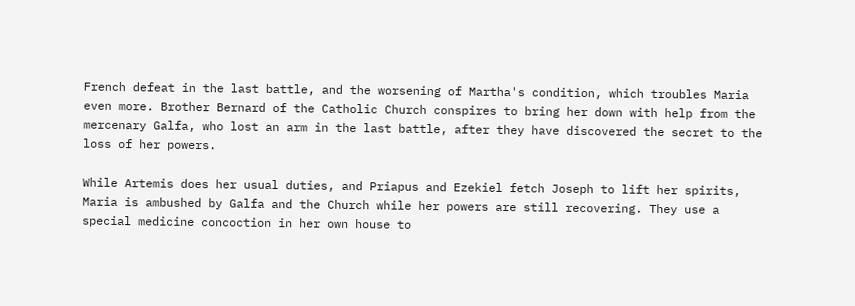French defeat in the last battle, and the worsening of Martha's condition, which troubles Maria even more. Brother Bernard of the Catholic Church conspires to bring her down with help from the mercenary Galfa, who lost an arm in the last battle, after they have discovered the secret to the loss of her powers.

While Artemis does her usual duties, and Priapus and Ezekiel fetch Joseph to lift her spirits, Maria is ambushed by Galfa and the Church while her powers are still recovering. They use a special medicine concoction in her own house to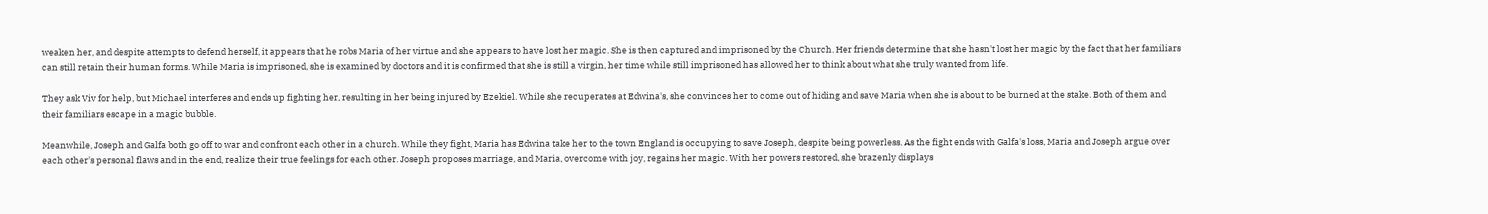weaken her, and despite attempts to defend herself, it appears that he robs Maria of her virtue and she appears to have lost her magic. She is then captured and imprisoned by the Church. Her friends determine that she hasn't lost her magic by the fact that her familiars can still retain their human forms. While Maria is imprisoned, she is examined by doctors and it is confirmed that she is still a virgin, her time while still imprisoned has allowed her to think about what she truly wanted from life.

They ask Viv for help, but Michael interferes and ends up fighting her, resulting in her being injured by Ezekiel. While she recuperates at Edwina's, she convinces her to come out of hiding and save Maria when she is about to be burned at the stake. Both of them and their familiars escape in a magic bubble.

Meanwhile, Joseph and Galfa both go off to war and confront each other in a church. While they fight, Maria has Edwina take her to the town England is occupying to save Joseph, despite being powerless. As the fight ends with Galfa's loss, Maria and Joseph argue over each other's personal flaws and in the end, realize their true feelings for each other. Joseph proposes marriage, and Maria, overcome with joy, regains her magic. With her powers restored, she brazenly displays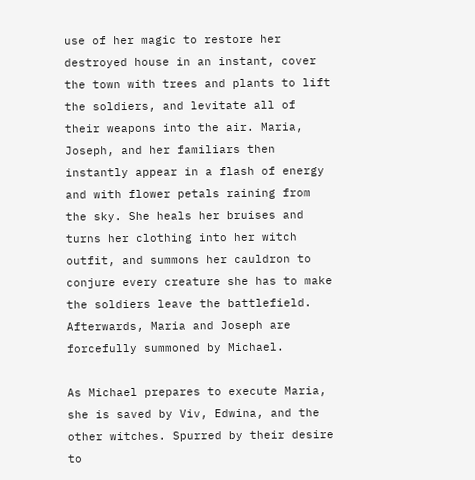use of her magic to restore her destroyed house in an instant, cover the town with trees and plants to lift the soldiers, and levitate all of their weapons into the air. Maria, Joseph, and her familiars then instantly appear in a flash of energy and with flower petals raining from the sky. She heals her bruises and turns her clothing into her witch outfit, and summons her cauldron to conjure every creature she has to make the soldiers leave the battlefield. Afterwards, Maria and Joseph are forcefully summoned by Michael.

As Michael prepares to execute Maria, she is saved by Viv, Edwina, and the other witches. Spurred by their desire to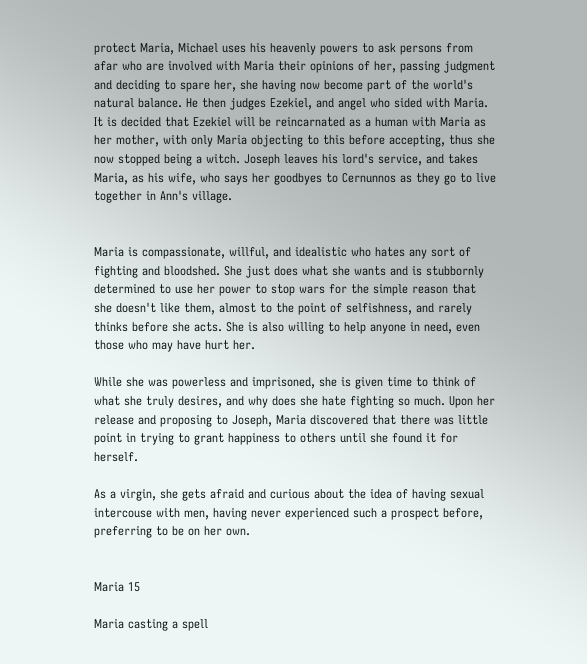protect Maria, Michael uses his heavenly powers to ask persons from afar who are involved with Maria their opinions of her, passing judgment and deciding to spare her, she having now become part of the world's natural balance. He then judges Ezekiel, and angel who sided with Maria. It is decided that Ezekiel will be reincarnated as a human with Maria as her mother, with only Maria objecting to this before accepting, thus she now stopped being a witch. Joseph leaves his lord's service, and takes Maria, as his wife, who says her goodbyes to Cernunnos as they go to live together in Ann's village.


Maria is compassionate, willful, and idealistic who hates any sort of fighting and bloodshed. She just does what she wants and is stubbornly determined to use her power to stop wars for the simple reason that she doesn't like them, almost to the point of selfishness, and rarely thinks before she acts. She is also willing to help anyone in need, even those who may have hurt her.

While she was powerless and imprisoned, she is given time to think of what she truly desires, and why does she hate fighting so much. Upon her release and proposing to Joseph, Maria discovered that there was little point in trying to grant happiness to others until she found it for herself.

As a virgin, she gets afraid and curious about the idea of having sexual intercouse with men, having never experienced such a prospect before, preferring to be on her own.


Maria 15

Maria casting a spell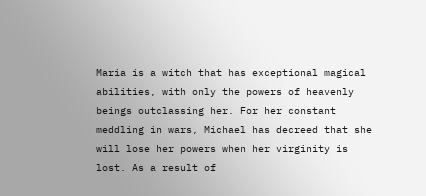Maria is a witch that has exceptional magical abilities, with only the powers of heavenly beings outclassing her. For her constant meddling in wars, Michael has decreed that she will lose her powers when her virginity is lost. As a result of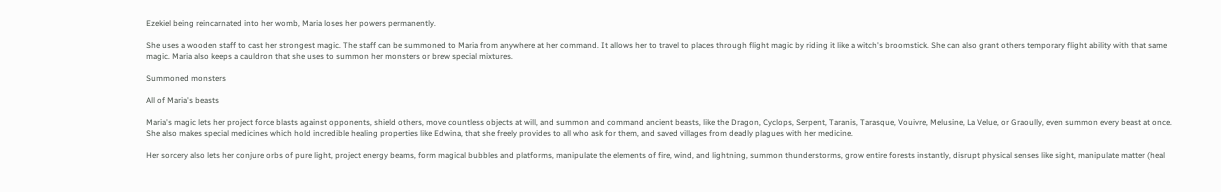Ezekiel being reincarnated into her womb, Maria loses her powers permanently.

She uses a wooden staff to cast her strongest magic. The staff can be summoned to Maria from anywhere at her command. It allows her to travel to places through flight magic by riding it like a witch's broomstick. She can also grant others temporary flight ability with that same magic. Maria also keeps a cauldron that she uses to summon her monsters or brew special mixtures.

Summoned monsters

All of Maria's beasts

Maria's magic lets her project force blasts against opponents, shield others, move countless objects at will, and summon and command ancient beasts, like the Dragon, Cyclops, Serpent, Taranis, Tarasque, Vouivre, Melusine, La Velue, or Graoully, even summon every beast at once. She also makes special medicines which hold incredible healing properties like Edwina, that she freely provides to all who ask for them, and saved villages from deadly plagues with her medicine.

Her sorcery also lets her conjure orbs of pure light, project energy beams, form magical bubbles and platforms, manipulate the elements of fire, wind, and lightning, summon thunderstorms, grow entire forests instantly, disrupt physical senses like sight, manipulate matter (heal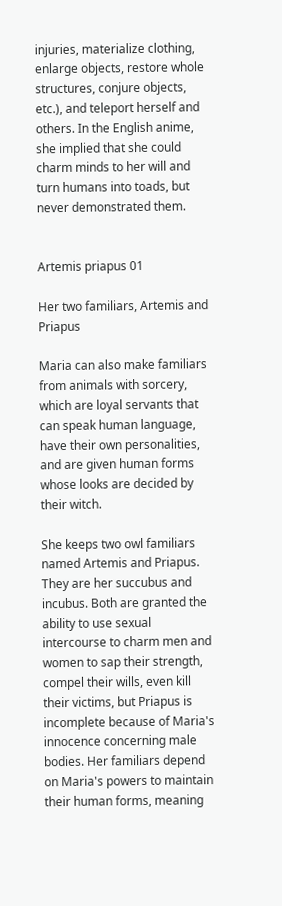injuries, materialize clothing, enlarge objects, restore whole structures, conjure objects, etc.), and teleport herself and others. In the English anime, she implied that she could charm minds to her will and turn humans into toads, but never demonstrated them.


Artemis priapus 01

Her two familiars, Artemis and Priapus

Maria can also make familiars from animals with sorcery, which are loyal servants that can speak human language, have their own personalities, and are given human forms whose looks are decided by their witch.

She keeps two owl familiars named Artemis and Priapus. They are her succubus and incubus. Both are granted the ability to use sexual intercourse to charm men and women to sap their strength, compel their wills, even kill their victims, but Priapus is incomplete because of Maria's innocence concerning male bodies. Her familiars depend on Maria's powers to maintain their human forms, meaning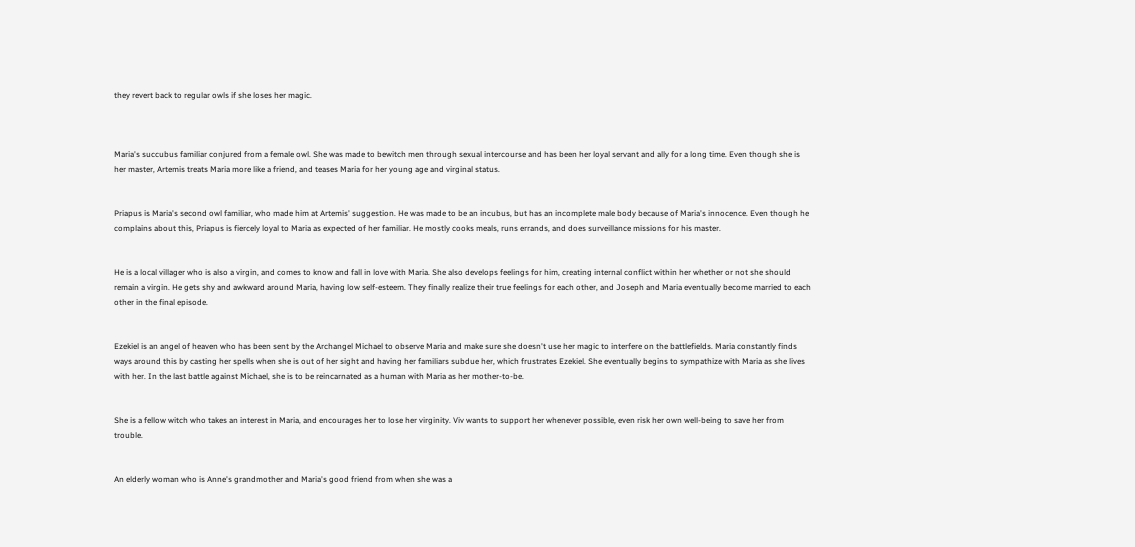they revert back to regular owls if she loses her magic.



Maria's succubus familiar conjured from a female owl. She was made to bewitch men through sexual intercourse and has been her loyal servant and ally for a long time. Even though she is her master, Artemis treats Maria more like a friend, and teases Maria for her young age and virginal status.


Priapus is Maria's second owl familiar, who made him at Artemis' suggestion. He was made to be an incubus, but has an incomplete male body because of Maria's innocence. Even though he complains about this, Priapus is fiercely loyal to Maria as expected of her familiar. He mostly cooks meals, runs errands, and does surveillance missions for his master.


He is a local villager who is also a virgin, and comes to know and fall in love with Maria. She also develops feelings for him, creating internal conflict within her whether or not she should remain a virgin. He gets shy and awkward around Maria, having low self-esteem. They finally realize their true feelings for each other, and Joseph and Maria eventually become married to each other in the final episode.


Ezekiel is an angel of heaven who has been sent by the Archangel Michael to observe Maria and make sure she doesn't use her magic to interfere on the battlefields. Maria constantly finds ways around this by casting her spells when she is out of her sight and having her familiars subdue her, which frustrates Ezekiel. She eventually begins to sympathize with Maria as she lives with her. In the last battle against Michael, she is to be reincarnated as a human with Maria as her mother-to-be.


She is a fellow witch who takes an interest in Maria, and encourages her to lose her virginity. Viv wants to support her whenever possible, even risk her own well-being to save her from trouble.


An elderly woman who is Anne's grandmother and Maria's good friend from when she was a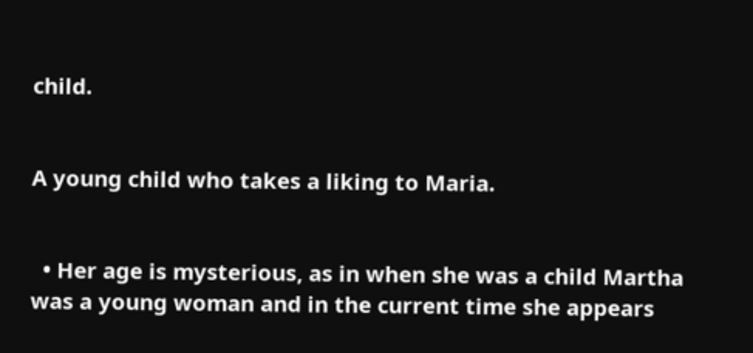child.


A young child who takes a liking to Maria.


  • Her age is mysterious, as in when she was a child Martha was a young woman and in the current time she appears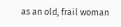as an old, frail woman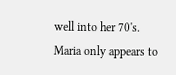well into her 70's. Maria only appears to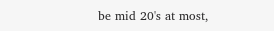be mid 20's at most,